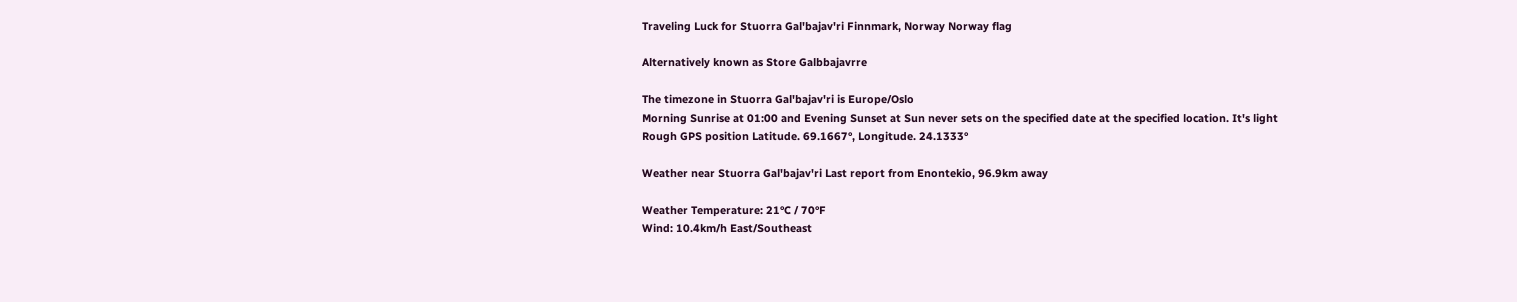Traveling Luck for Stuorra Gal'bajav'ri Finnmark, Norway Norway flag

Alternatively known as Store Galbbajavrre

The timezone in Stuorra Gal'bajav'ri is Europe/Oslo
Morning Sunrise at 01:00 and Evening Sunset at Sun never sets on the specified date at the specified location. It's light
Rough GPS position Latitude. 69.1667°, Longitude. 24.1333°

Weather near Stuorra Gal'bajav'ri Last report from Enontekio, 96.9km away

Weather Temperature: 21°C / 70°F
Wind: 10.4km/h East/Southeast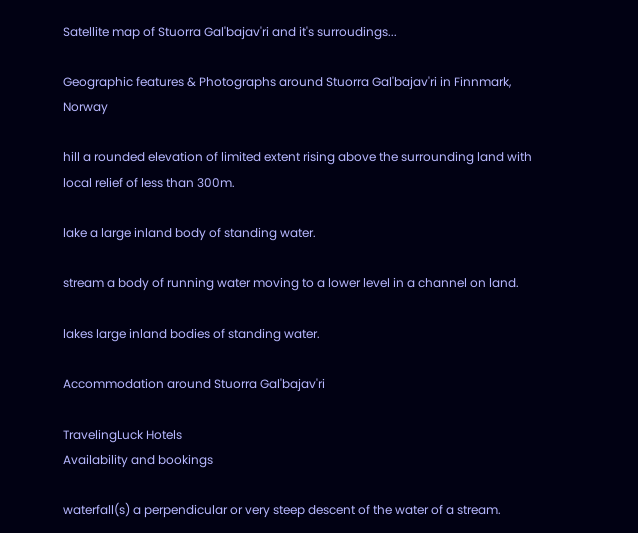Satellite map of Stuorra Gal'bajav'ri and it's surroudings...

Geographic features & Photographs around Stuorra Gal'bajav'ri in Finnmark, Norway

hill a rounded elevation of limited extent rising above the surrounding land with local relief of less than 300m.

lake a large inland body of standing water.

stream a body of running water moving to a lower level in a channel on land.

lakes large inland bodies of standing water.

Accommodation around Stuorra Gal'bajav'ri

TravelingLuck Hotels
Availability and bookings

waterfall(s) a perpendicular or very steep descent of the water of a stream.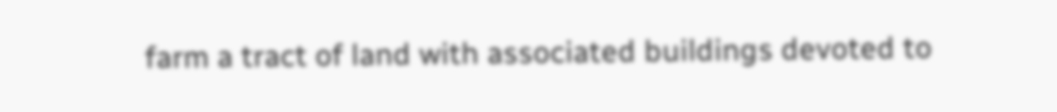farm a tract of land with associated buildings devoted to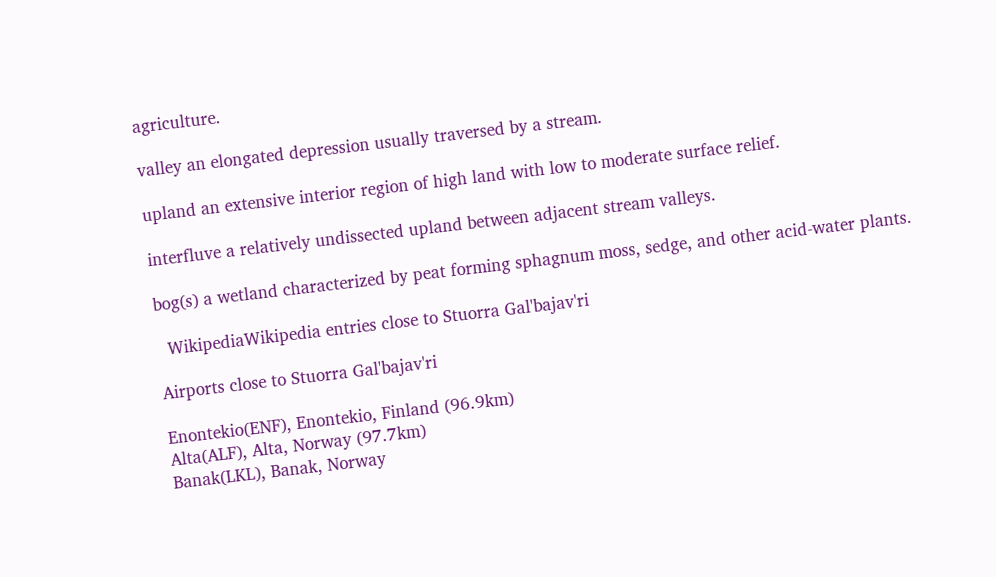agriculture.

valley an elongated depression usually traversed by a stream.

upland an extensive interior region of high land with low to moderate surface relief.

interfluve a relatively undissected upland between adjacent stream valleys.

bog(s) a wetland characterized by peat forming sphagnum moss, sedge, and other acid-water plants.

  WikipediaWikipedia entries close to Stuorra Gal'bajav'ri

Airports close to Stuorra Gal'bajav'ri

Enontekio(ENF), Enontekio, Finland (96.9km)
Alta(ALF), Alta, Norway (97.7km)
Banak(LKL), Banak, Norway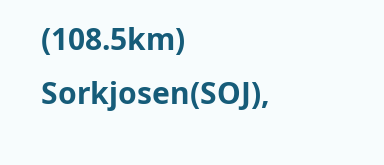(108.5km)
Sorkjosen(SOJ),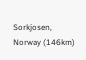Sorkjosen, Norway (146km)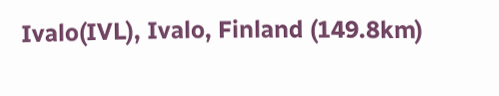Ivalo(IVL), Ivalo, Finland (149.8km)